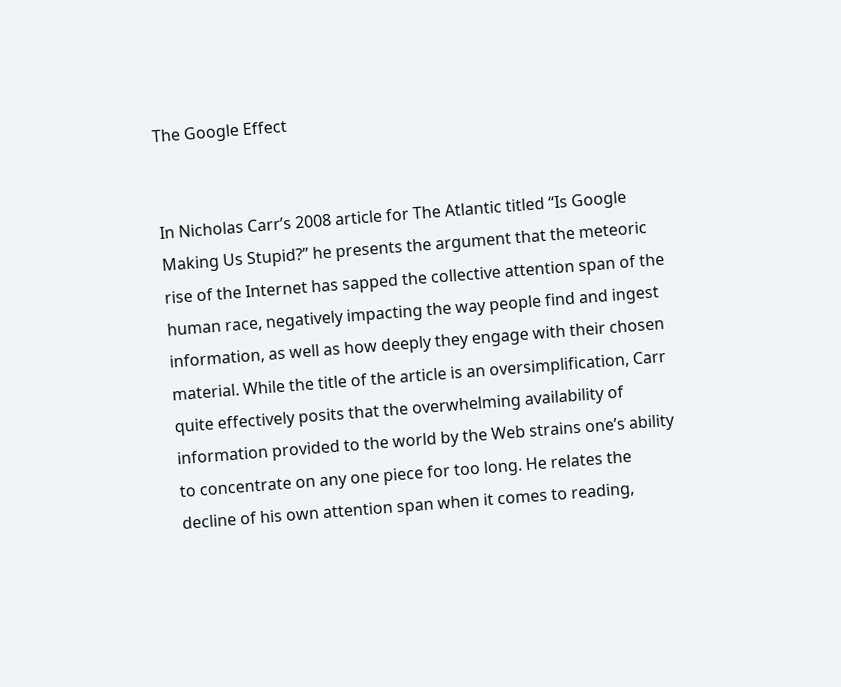The Google Effect


In Nicholas Carr’s 2008 article for The Atlantic titled “Is Google Making Us Stupid?” he presents the argument that the meteoric rise of the Internet has sapped the collective attention span of the human race, negatively impacting the way people find and ingest information, as well as how deeply they engage with their chosen material. While the title of the article is an oversimplification, Carr quite effectively posits that the overwhelming availability of information provided to the world by the Web strains one’s ability to concentrate on any one piece for too long. He relates the decline of his own attention span when it comes to reading,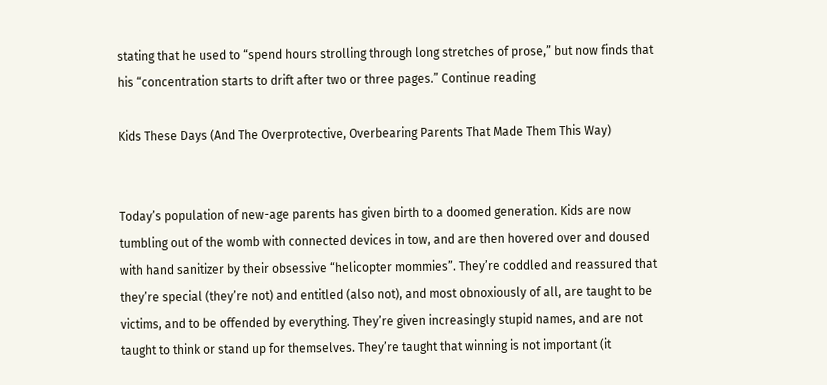stating that he used to “spend hours strolling through long stretches of prose,” but now finds that his “concentration starts to drift after two or three pages.” Continue reading

Kids These Days (And The Overprotective, Overbearing Parents That Made Them This Way)


Today’s population of new-age parents has given birth to a doomed generation. Kids are now tumbling out of the womb with connected devices in tow, and are then hovered over and doused with hand sanitizer by their obsessive “helicopter mommies”. They’re coddled and reassured that they’re special (they’re not) and entitled (also not), and most obnoxiously of all, are taught to be victims, and to be offended by everything. They’re given increasingly stupid names, and are not taught to think or stand up for themselves. They’re taught that winning is not important (it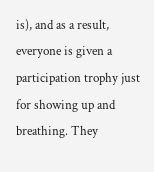is), and as a result, everyone is given a participation trophy just for showing up and breathing. They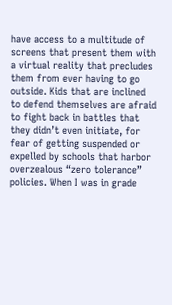have access to a multitude of screens that present them with a virtual reality that precludes them from ever having to go outside. Kids that are inclined to defend themselves are afraid to fight back in battles that they didn’t even initiate, for fear of getting suspended or expelled by schools that harbor overzealous “zero tolerance” policies. When I was in grade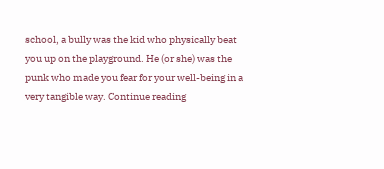school, a bully was the kid who physically beat you up on the playground. He (or she) was the punk who made you fear for your well-being in a very tangible way. Continue reading